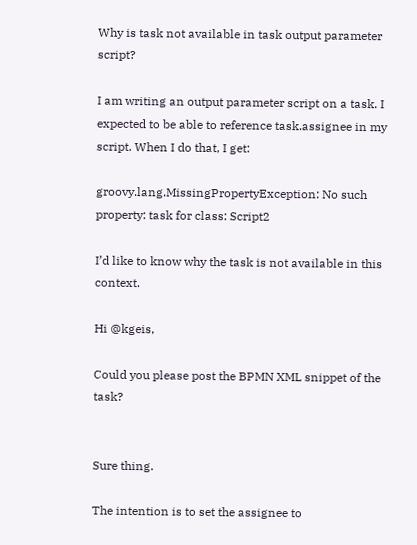Why is task not available in task output parameter script?

I am writing an output parameter script on a task. I expected to be able to reference task.assignee in my script. When I do that, I get:

groovy.lang.MissingPropertyException: No such property: task for class: Script2

I’d like to know why the task is not available in this context.

Hi @kgeis,

Could you please post the BPMN XML snippet of the task?


Sure thing.

The intention is to set the assignee to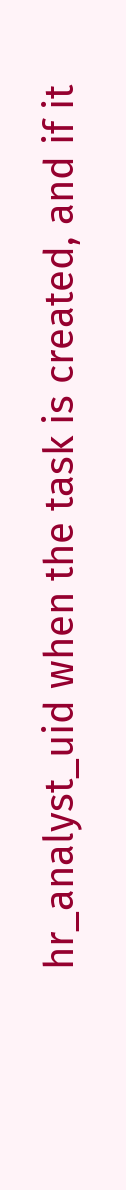hr_analyst_uid when the task is created, and if it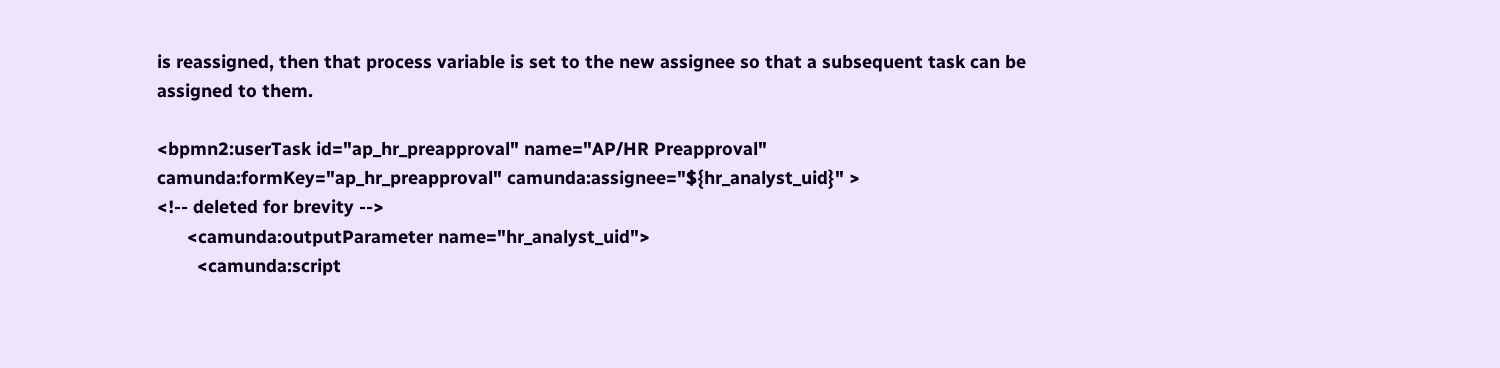is reassigned, then that process variable is set to the new assignee so that a subsequent task can be assigned to them.

<bpmn2:userTask id="ap_hr_preapproval" name="AP/HR Preapproval" camunda:formKey="ap_hr_preapproval" camunda:assignee="${hr_analyst_uid}" >
<!-- deleted for brevity -->
      <camunda:outputParameter name="hr_analyst_uid">
        <camunda:script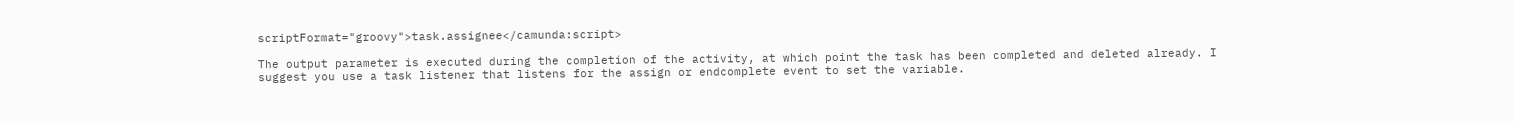scriptFormat="groovy">task.assignee</camunda:script>

The output parameter is executed during the completion of the activity, at which point the task has been completed and deleted already. I suggest you use a task listener that listens for the assign or endcomplete event to set the variable.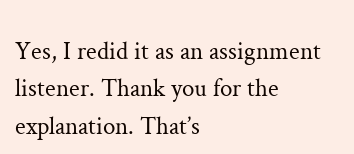Yes, I redid it as an assignment listener. Thank you for the explanation. That’s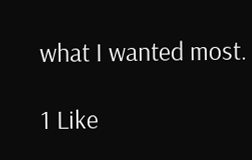what I wanted most.

1 Like